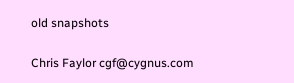old snapshots

Chris Faylor cgf@cygnus.com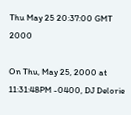Thu May 25 20:37:00 GMT 2000

On Thu, May 25, 2000 at 11:31:48PM -0400, DJ Delorie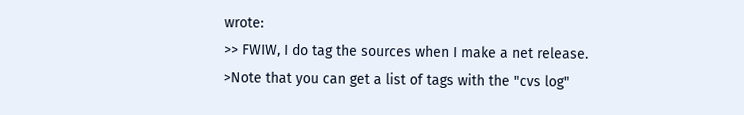wrote:
>> FWIW, I do tag the sources when I make a net release.
>Note that you can get a list of tags with the "cvs log"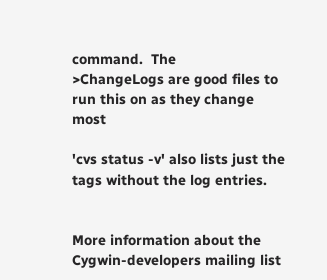command.  The
>ChangeLogs are good files to run this on as they change most

'cvs status -v' also lists just the tags without the log entries.


More information about the Cygwin-developers mailing list